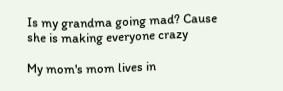Is my grandma going mad? Cause she is making everyone crazy

My mom's mom lives in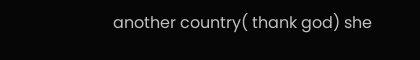another country( thank god) she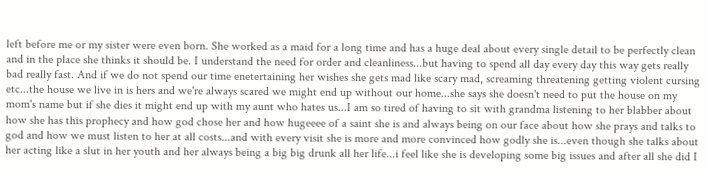left before me or my sister were even born. She worked as a maid for a long time and has a huge deal about every single detail to be perfectly clean and in the place she thinks it should be. I understand the need for order and cleanliness...but having to spend all day every day this way gets really bad really fast. And if we do not spend our time enetertaining her wishes she gets mad like scary mad, screaming threatening getting violent cursing etc...the house we live in is hers and we're always scared we might end up without our home...she says she doesn't need to put the house on my mom's name but if she dies it might end up with my aunt who hates us...I am so tired of having to sit with grandma listening to her blabber about how she has this prophecy and how god chose her and how hugeeee of a saint she is and always being on our face about how she prays and talks to god and how we must listen to her at all costs...and with every visit she is more and more convinced how godly she is...even though she talks about her acting like a slut in her youth and her always being a big big drunk all her life...i feel like she is developing some big issues and after all she did I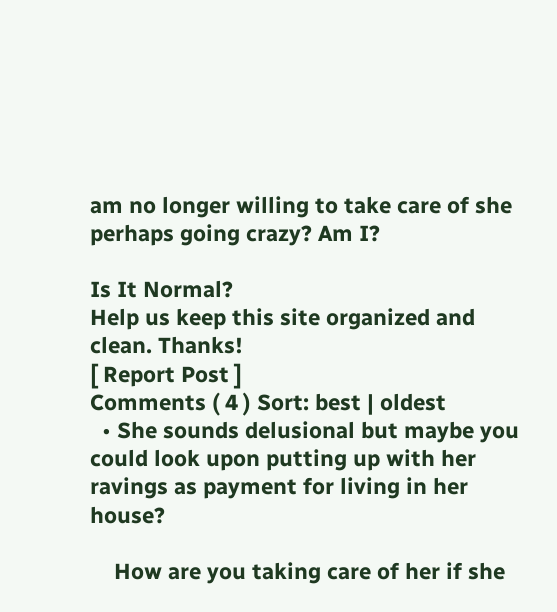am no longer willing to take care of she perhaps going crazy? Am I?

Is It Normal?
Help us keep this site organized and clean. Thanks!
[ Report Post ]
Comments ( 4 ) Sort: best | oldest
  • She sounds delusional but maybe you could look upon putting up with her ravings as payment for living in her house?

    How are you taking care of her if she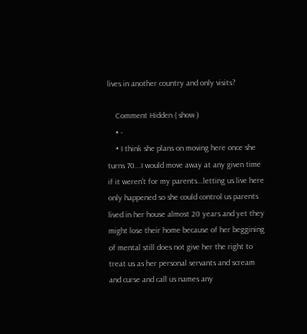lives in another country and only visits?

    Comment Hidden ( show )
    • -
    • I think she plans on moving here once she turns 70...I would move away at any given time if it weren't for my parents...letting us live here only happened so she could control us parents lived in her house almost 20 years and yet they might lose their home because of her beggining of mental still does not give her the right to treat us as her personal servants and scream and curse and call us names any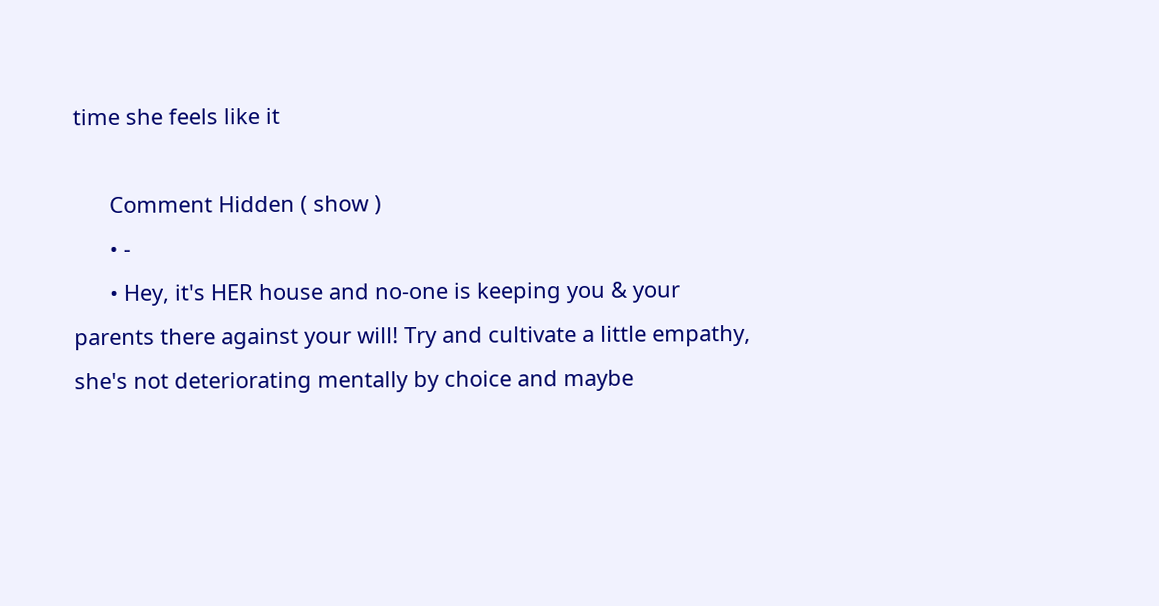time she feels like it

      Comment Hidden ( show )
      • -
      • Hey, it's HER house and no-one is keeping you & your parents there against your will! Try and cultivate a little empathy, she's not deteriorating mentally by choice and maybe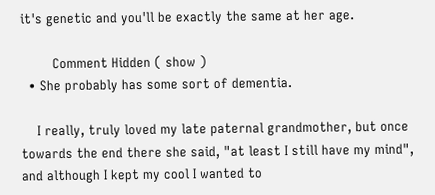it's genetic and you'll be exactly the same at her age.

        Comment Hidden ( show )
  • She probably has some sort of dementia.

    I really, truly loved my late paternal grandmother, but once towards the end there she said, "at least I still have my mind", and although I kept my cool I wanted to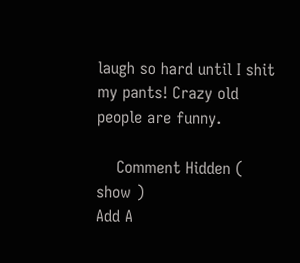laugh so hard until I shit my pants! Crazy old people are funny.

    Comment Hidden ( show )
Add A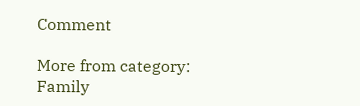Comment

More from category: Family